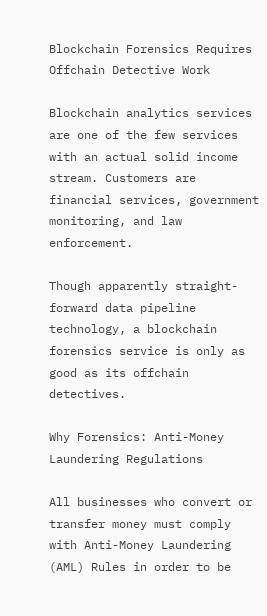Blockchain Forensics Requires Offchain Detective Work

Blockchain analytics services are one of the few services with an actual solid income stream. Customers are financial services, government monitoring, and law enforcement.

Though apparently straight-forward data pipeline technology, a blockchain forensics service is only as good as its offchain detectives.

Why Forensics: Anti-Money Laundering Regulations

All businesses who convert or transfer money must comply with Anti-Money Laundering (AML) Rules in order to be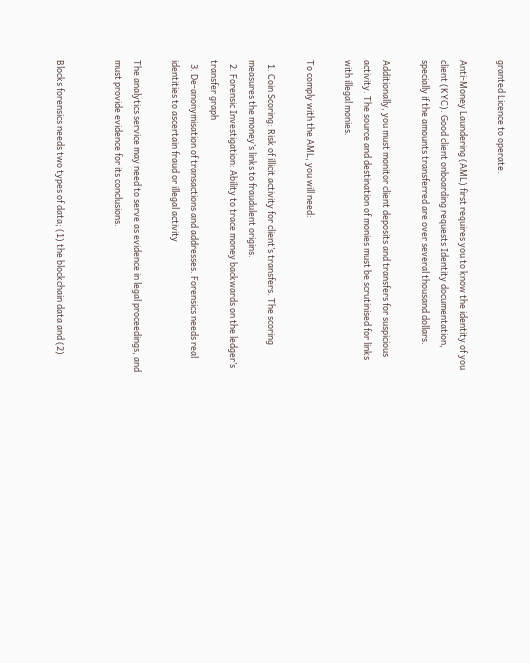granted Licence to operate.

Anti-Money Laundering (AML) first requires you to know the identity of you client (KYC). Good client onboarding requests Identity documentation, specially if the amounts transferred are over several thousand dollars.

Additionally, you must monitor client deposits and transfers for suspicious activity. The source and destination of monies must be scrutinised for links with illegal monies.

To comply with the AML, you will need:

  1. Coin Scoring: Risk of illicit activity for client’s transfers. The scoring measures the money’s links to fraudulent origins.
  2. Forensic Investigation: Ability to trace money backwards on the ledger’s transfer graph
  3. De-anonymisation of transactions and addresses. Forensics needs real identities to ascertain fraud or illegal activity

The analytics service may need to serve as evidence in legal proceedings, and must provide evidence for its conclusions.


Blocks forensics needs two types of data; (1) the blockchain data and (2)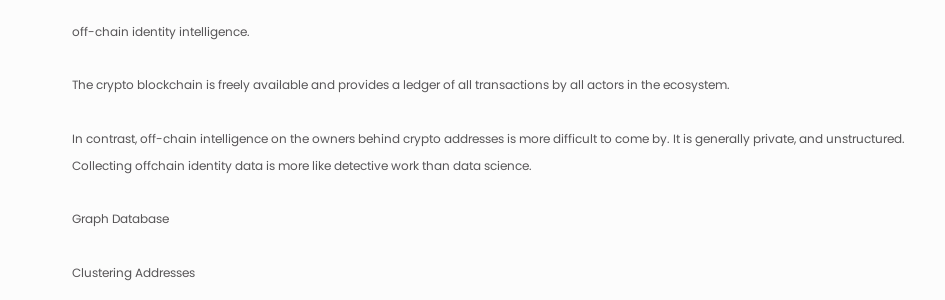off-chain identity intelligence.

The crypto blockchain is freely available and provides a ledger of all transactions by all actors in the ecosystem.

In contrast, off-chain intelligence on the owners behind crypto addresses is more difficult to come by. It is generally private, and unstructured. Collecting offchain identity data is more like detective work than data science.

Graph Database

Clustering Addresses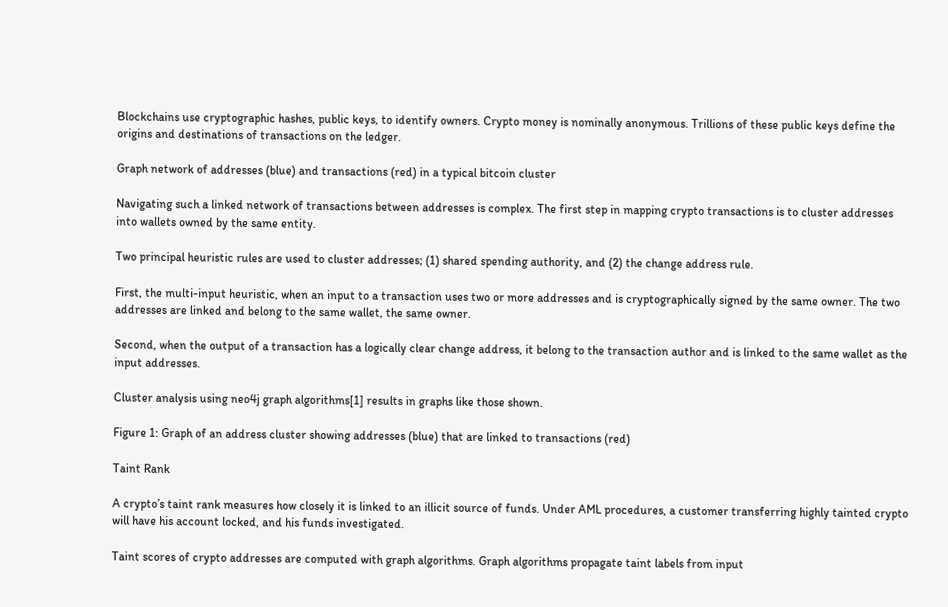Blockchains use cryptographic hashes, public keys, to identify owners. Crypto money is nominally anonymous. Trillions of these public keys define the origins and destinations of transactions on the ledger.

Graph network of addresses (blue) and transactions (red) in a typical bitcoin cluster

Navigating such a linked network of transactions between addresses is complex. The first step in mapping crypto transactions is to cluster addresses into wallets owned by the same entity.

Two principal heuristic rules are used to cluster addresses; (1) shared spending authority, and (2) the change address rule.

First, the multi-input heuristic, when an input to a transaction uses two or more addresses and is cryptographically signed by the same owner. The two addresses are linked and belong to the same wallet, the same owner.

Second, when the output of a transaction has a logically clear change address, it belong to the transaction author and is linked to the same wallet as the input addresses.

Cluster analysis using neo4j graph algorithms[1] results in graphs like those shown.

Figure 1: Graph of an address cluster showing addresses (blue) that are linked to transactions (red)

Taint Rank

A crypto’s taint rank measures how closely it is linked to an illicit source of funds. Under AML procedures, a customer transferring highly tainted crypto will have his account locked, and his funds investigated.

Taint scores of crypto addresses are computed with graph algorithms. Graph algorithms propagate taint labels from input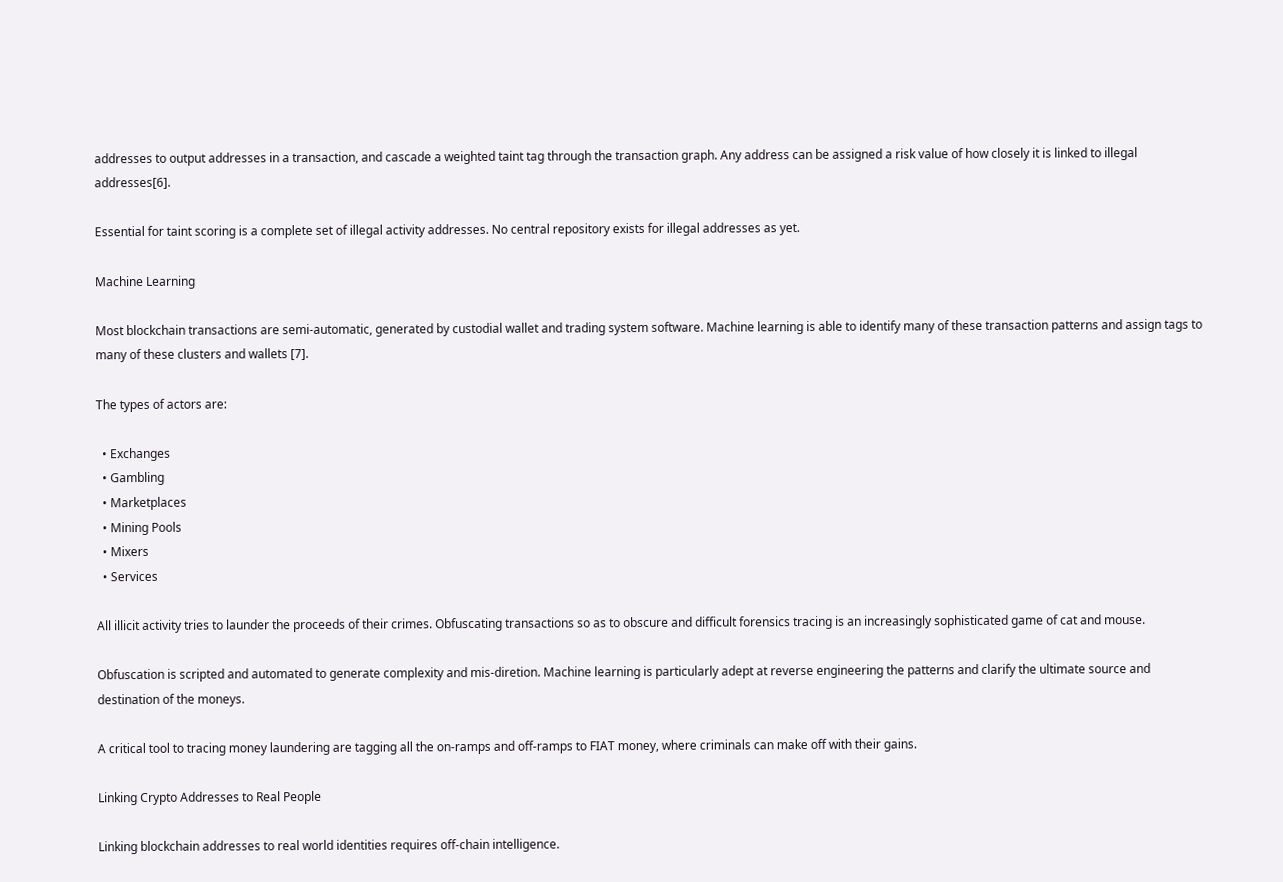addresses to output addresses in a transaction, and cascade a weighted taint tag through the transaction graph. Any address can be assigned a risk value of how closely it is linked to illegal addresses[6].

Essential for taint scoring is a complete set of illegal activity addresses. No central repository exists for illegal addresses as yet.

Machine Learning

Most blockchain transactions are semi-automatic, generated by custodial wallet and trading system software. Machine learning is able to identify many of these transaction patterns and assign tags to many of these clusters and wallets [7].

The types of actors are:

  • Exchanges
  • Gambling
  • Marketplaces
  • Mining Pools
  • Mixers
  • Services

All illicit activity tries to launder the proceeds of their crimes. Obfuscating transactions so as to obscure and difficult forensics tracing is an increasingly sophisticated game of cat and mouse.

Obfuscation is scripted and automated to generate complexity and mis-diretion. Machine learning is particularly adept at reverse engineering the patterns and clarify the ultimate source and destination of the moneys.

A critical tool to tracing money laundering are tagging all the on-ramps and off-ramps to FIAT money, where criminals can make off with their gains.

Linking Crypto Addresses to Real People

Linking blockchain addresses to real world identities requires off-chain intelligence.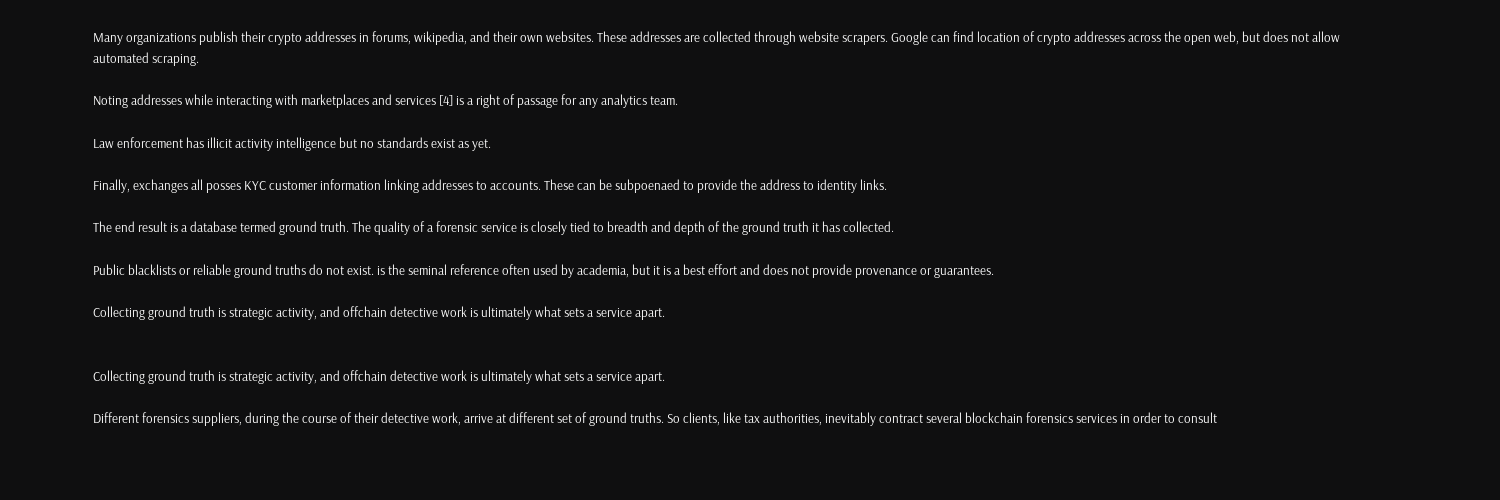Many organizations publish their crypto addresses in forums, wikipedia, and their own websites. These addresses are collected through website scrapers. Google can find location of crypto addresses across the open web, but does not allow automated scraping.

Noting addresses while interacting with marketplaces and services [4] is a right of passage for any analytics team.

Law enforcement has illicit activity intelligence but no standards exist as yet.

Finally, exchanges all posses KYC customer information linking addresses to accounts. These can be subpoenaed to provide the address to identity links.

The end result is a database termed ground truth. The quality of a forensic service is closely tied to breadth and depth of the ground truth it has collected.

Public blacklists or reliable ground truths do not exist. is the seminal reference often used by academia, but it is a best effort and does not provide provenance or guarantees.

Collecting ground truth is strategic activity, and offchain detective work is ultimately what sets a service apart.


Collecting ground truth is strategic activity, and offchain detective work is ultimately what sets a service apart.

Different forensics suppliers, during the course of their detective work, arrive at different set of ground truths. So clients, like tax authorities, inevitably contract several blockchain forensics services in order to consult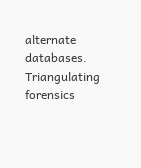alternate databases. Triangulating forensics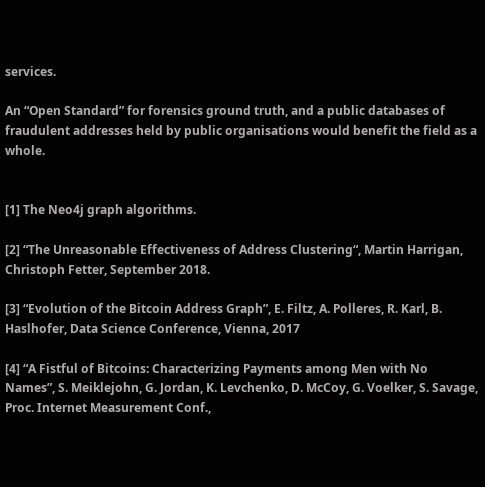services.

An “Open Standard” for forensics ground truth, and a public databases of fraudulent addresses held by public organisations would benefit the field as a whole.


[1] The Neo4j graph algorithms.

[2] “The Unreasonable Effectiveness of Address Clustering“, Martin Harrigan, Christoph Fetter, September 2018.

[3] “Evolution of the Bitcoin Address Graph”, E. Filtz, A. Polleres, R. Karl, B. Haslhofer, Data Science Conference, Vienna, 2017

[4] “A Fistful of Bitcoins: Characterizing Payments among Men with No Names”, S. Meiklejohn, G. Jordan, K. Levchenko, D. McCoy, G. Voelker, S. Savage, Proc. Internet Measurement Conf.,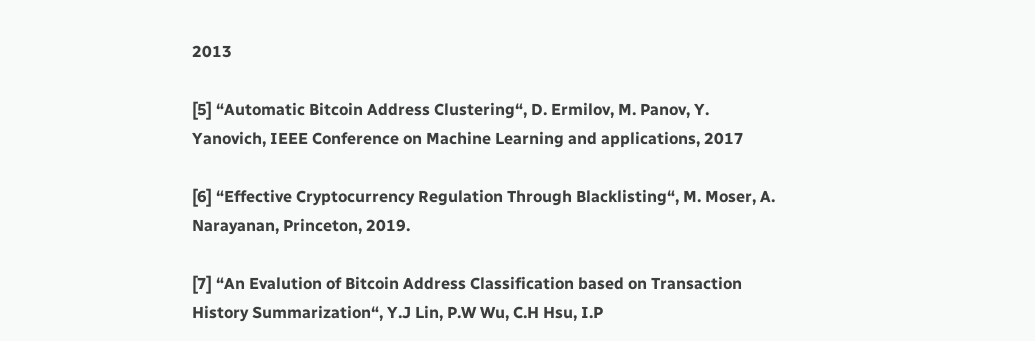2013

[5] “Automatic Bitcoin Address Clustering“, D. Ermilov, M. Panov, Y. Yanovich, IEEE Conference on Machine Learning and applications, 2017

[6] “Effective Cryptocurrency Regulation Through Blacklisting“, M. Moser, A. Narayanan, Princeton, 2019.

[7] “An Evalution of Bitcoin Address Classification based on Transaction History Summarization“, Y.J Lin, P.W Wu, C.H Hsu, I.P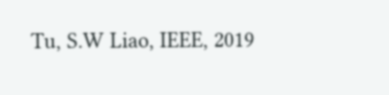Tu, S.W Liao, IEEE, 2019